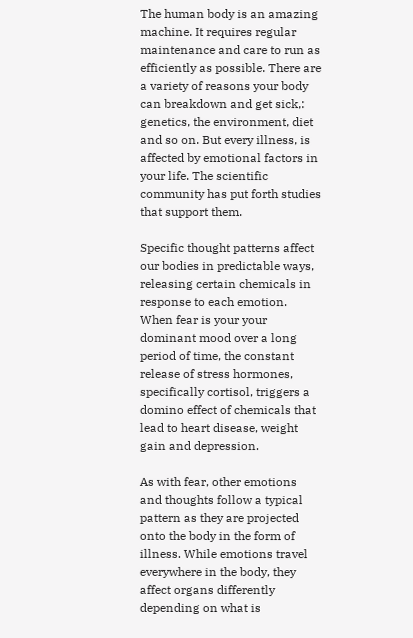The human body is an amazing machine. It requires regular maintenance and care to run as efficiently as possible. There are a variety of reasons your body can breakdown and get sick,: genetics, the environment, diet and so on. But every illness, is affected by emotional factors in your life. The scientific community has put forth studies that support them.

Specific thought patterns affect our bodies in predictable ways, releasing certain chemicals in response to each emotion. When fear is your your dominant mood over a long period of time, the constant release of stress hormones, specifically cortisol, triggers a domino effect of chemicals that lead to heart disease, weight gain and depression.

As with fear, other emotions and thoughts follow a typical pattern as they are projected onto the body in the form of illness. While emotions travel everywhere in the body, they affect organs differently depending on what is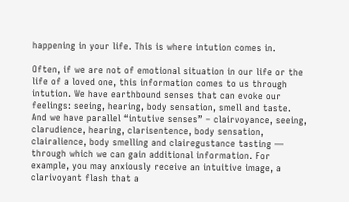happening in your life. This is where intution comes in.

Often, if we are not of emotional situation in our life or the life of a loved one, this information comes to us through intution. We have earthbound senses that can evoke our feelings: seeing, hearing, body sensation, smell and taste. And we have parallel “intutive senses” – clairvoyance, seeing, clarudience, hearing, clarisentence, body sensation, clairalience, body smelling and clairegustance tasting — through which we can gain additional information. For example, you may anxiously receive an intuitive image, a clarivoyant flash that a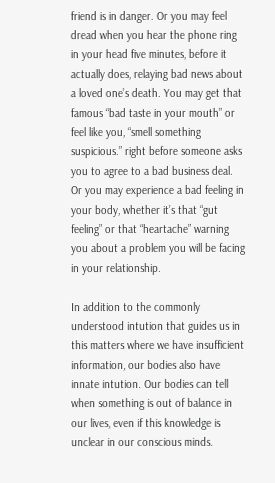friend is in danger. Or you may feel dread when you hear the phone ring in your head five minutes, before it actually does, relaying bad news about a loved one’s death. You may get that famous “bad taste in your mouth” or feel like you, “smell something suspicious.” right before someone asks you to agree to a bad business deal. Or you may experience a bad feeling in your body, whether it’s that “gut feeling” or that “heartache” warning you about a problem you will be facing in your relationship.

In addition to the commonly understood intution that guides us in this matters where we have insufficient information, our bodies also have innate intution. Our bodies can tell when something is out of balance in our lives, even if this knowledge is unclear in our conscious minds.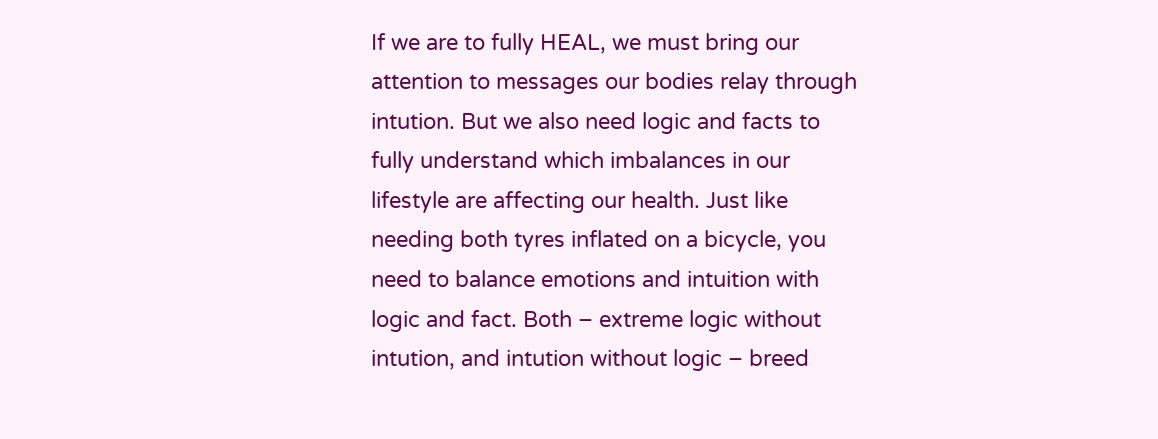If we are to fully HEAL, we must bring our attention to messages our bodies relay through intution. But we also need logic and facts to fully understand which imbalances in our lifestyle are affecting our health. Just like needing both tyres inflated on a bicycle, you need to balance emotions and intuition with logic and fact. Both – extreme logic without intution, and intution without logic – breed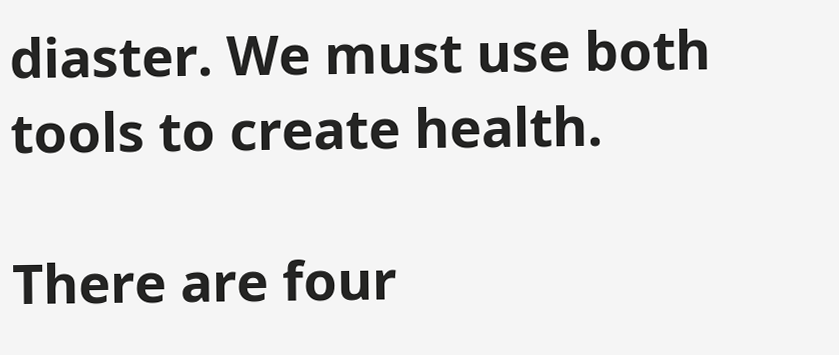diaster. We must use both tools to create health.

There are four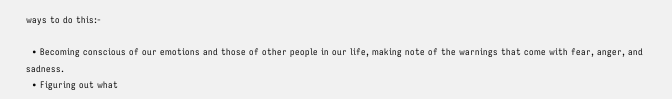ways to do this:-

  • Becoming conscious of our emotions and those of other people in our life, making note of the warnings that come with fear, anger, and sadness.
  • Figuring out what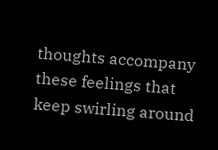thoughts accompany these feelings that keep swirling around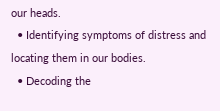our heads.
  • Identifying symptoms of distress and locating them in our bodies.
  • Decoding the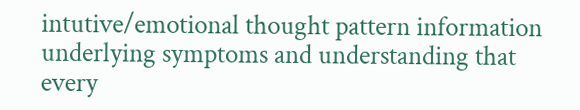intutive/emotional thought pattern information underlying symptoms and understanding that every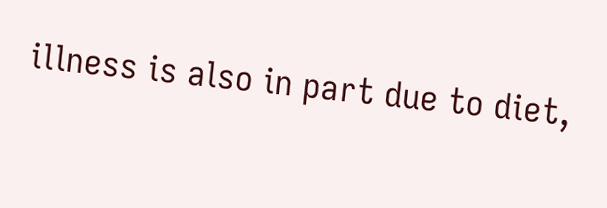illness is also in part due to diet,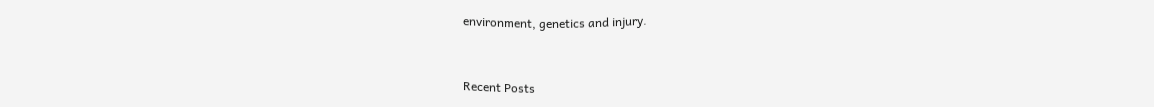environment, genetics and injury.



Recent Posts